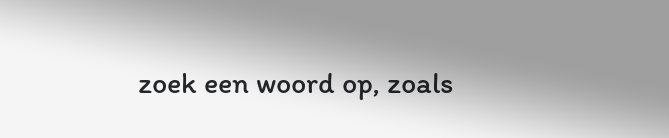zoek een woord op, zoals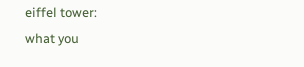eiffel tower:
what you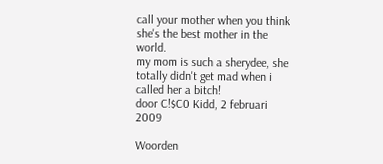call your mother when you think she's the best mother in the world.
my mom is such a sherydee, she totally didn't get mad when i called her a bitch!
door C!$C0 Kidd, 2 februari 2009

Woorden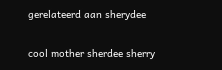gerelateerd aan sherydee

cool mother sherdee sherry